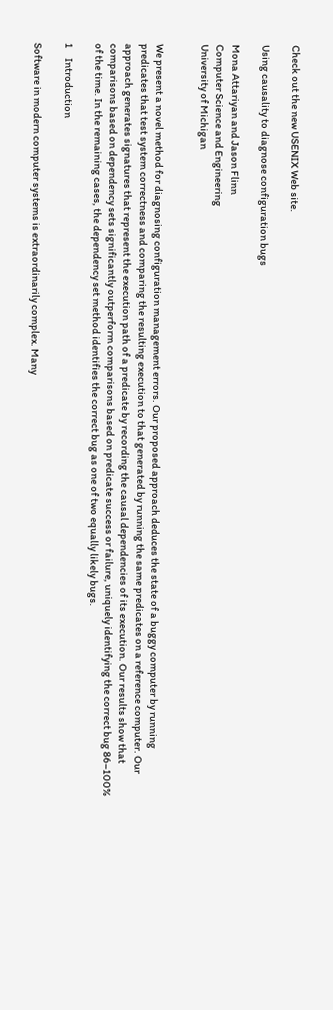Check out the new USENIX Web site.

Using causality to diagnose configuration bugs

Mona Attariyan and Jason Flinn
Computer Science and Engineering
University of Michigan


We present a novel method for diagnosing configuration management errors. Our proposed approach deduces the state of a buggy computer by running predicates that test system correctness and comparing the resulting execution to that generated by running the same predicates on a reference computer. Our approach generates signatures that represent the execution path of a predicate by recording the causal dependencies of its execution. Our results show that comparisons based on dependency sets significantly outperform comparisons based on predicate success or failure, uniquely identifying the correct bug 86–100% of the time. In the remaining cases, the dependency set method identifies the correct bug as one of two equally likely bugs.

1     Introduction

Software in modern computer systems is extraordinarily complex. Many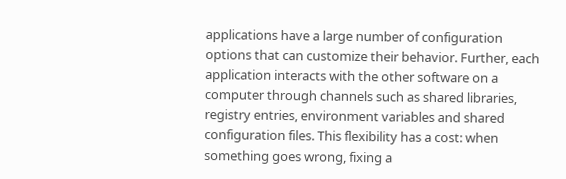applications have a large number of configuration options that can customize their behavior. Further, each application interacts with the other software on a computer through channels such as shared libraries, registry entries, environment variables and shared configuration files. This flexibility has a cost: when something goes wrong, fixing a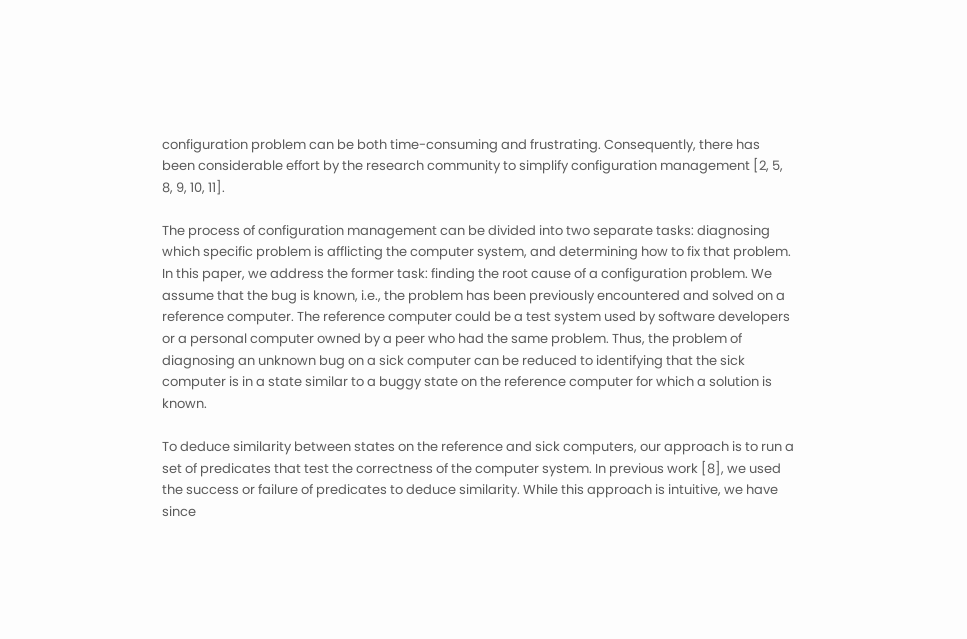configuration problem can be both time-consuming and frustrating. Consequently, there has been considerable effort by the research community to simplify configuration management [2, 5, 8, 9, 10, 11].

The process of configuration management can be divided into two separate tasks: diagnosing which specific problem is afflicting the computer system, and determining how to fix that problem. In this paper, we address the former task: finding the root cause of a configuration problem. We assume that the bug is known, i.e., the problem has been previously encountered and solved on a reference computer. The reference computer could be a test system used by software developers or a personal computer owned by a peer who had the same problem. Thus, the problem of diagnosing an unknown bug on a sick computer can be reduced to identifying that the sick computer is in a state similar to a buggy state on the reference computer for which a solution is known.

To deduce similarity between states on the reference and sick computers, our approach is to run a set of predicates that test the correctness of the computer system. In previous work [8], we used the success or failure of predicates to deduce similarity. While this approach is intuitive, we have since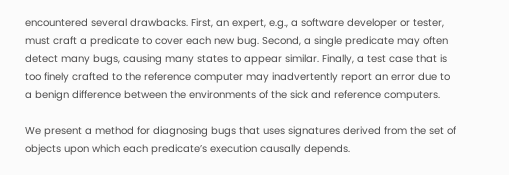encountered several drawbacks. First, an expert, e.g., a software developer or tester, must craft a predicate to cover each new bug. Second, a single predicate may often detect many bugs, causing many states to appear similar. Finally, a test case that is too finely crafted to the reference computer may inadvertently report an error due to a benign difference between the environments of the sick and reference computers.

We present a method for diagnosing bugs that uses signatures derived from the set of objects upon which each predicate’s execution causally depends.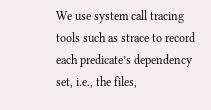We use system call tracing tools such as strace to record each predicate’s dependency set, i.e., the files,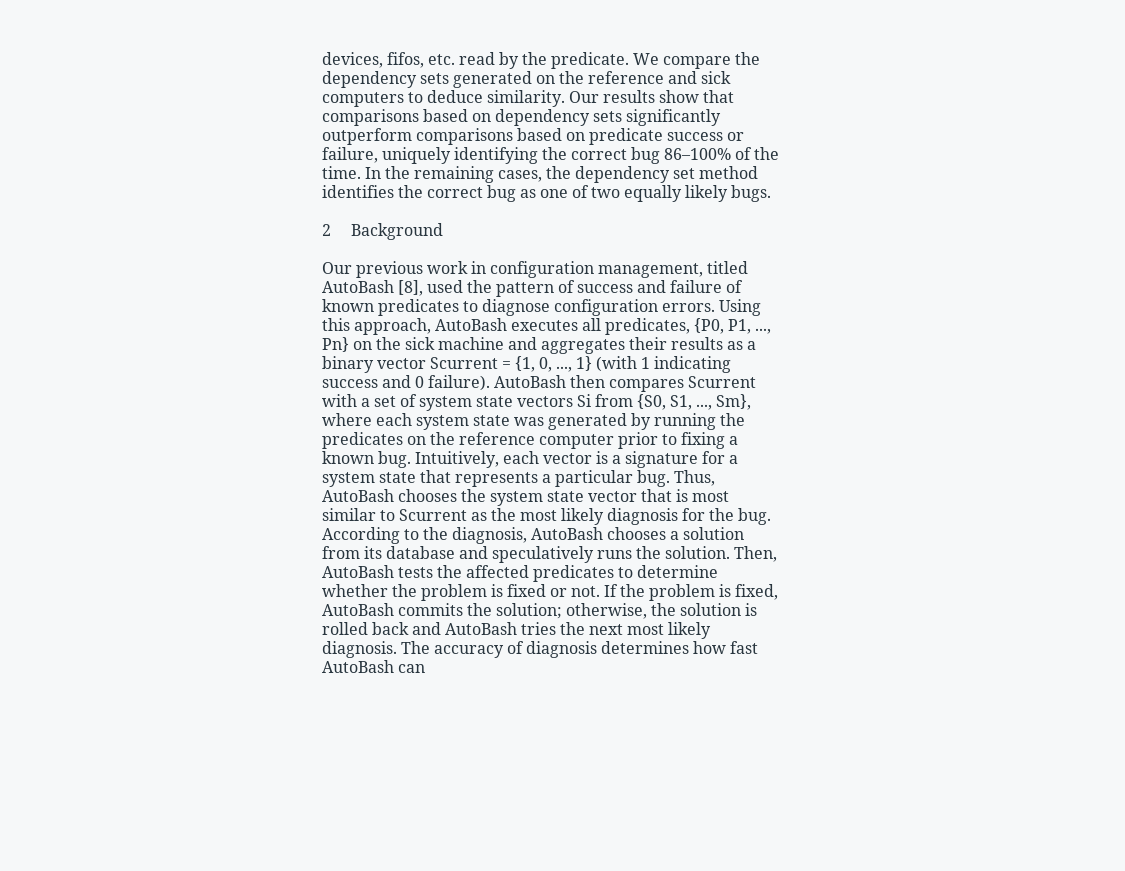devices, fifos, etc. read by the predicate. We compare the dependency sets generated on the reference and sick computers to deduce similarity. Our results show that comparisons based on dependency sets significantly outperform comparisons based on predicate success or failure, uniquely identifying the correct bug 86–100% of the time. In the remaining cases, the dependency set method identifies the correct bug as one of two equally likely bugs.

2     Background

Our previous work in configuration management, titled AutoBash [8], used the pattern of success and failure of known predicates to diagnose configuration errors. Using this approach, AutoBash executes all predicates, {P0, P1, ..., Pn} on the sick machine and aggregates their results as a binary vector Scurrent = {1, 0, ..., 1} (with 1 indicating success and 0 failure). AutoBash then compares Scurrent with a set of system state vectors Si from {S0, S1, ..., Sm}, where each system state was generated by running the predicates on the reference computer prior to fixing a known bug. Intuitively, each vector is a signature for a system state that represents a particular bug. Thus, AutoBash chooses the system state vector that is most similar to Scurrent as the most likely diagnosis for the bug. According to the diagnosis, AutoBash chooses a solution from its database and speculatively runs the solution. Then, AutoBash tests the affected predicates to determine whether the problem is fixed or not. If the problem is fixed, AutoBash commits the solution; otherwise, the solution is rolled back and AutoBash tries the next most likely diagnosis. The accuracy of diagnosis determines how fast AutoBash can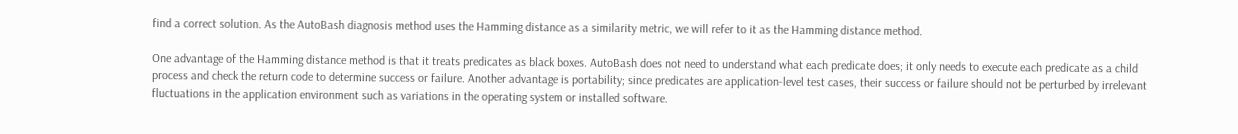find a correct solution. As the AutoBash diagnosis method uses the Hamming distance as a similarity metric, we will refer to it as the Hamming distance method.

One advantage of the Hamming distance method is that it treats predicates as black boxes. AutoBash does not need to understand what each predicate does; it only needs to execute each predicate as a child process and check the return code to determine success or failure. Another advantage is portability; since predicates are application-level test cases, their success or failure should not be perturbed by irrelevant fluctuations in the application environment such as variations in the operating system or installed software.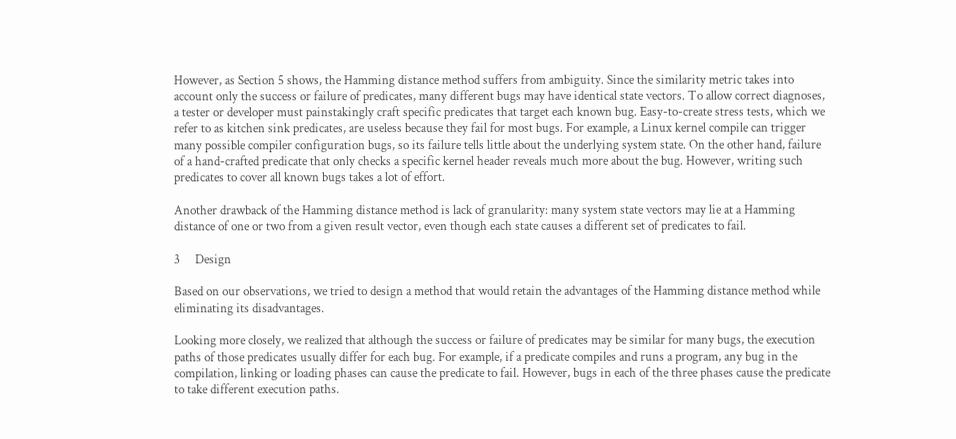However, as Section 5 shows, the Hamming distance method suffers from ambiguity. Since the similarity metric takes into account only the success or failure of predicates, many different bugs may have identical state vectors. To allow correct diagnoses, a tester or developer must painstakingly craft specific predicates that target each known bug. Easy-to-create stress tests, which we refer to as kitchen sink predicates, are useless because they fail for most bugs. For example, a Linux kernel compile can trigger many possible compiler configuration bugs, so its failure tells little about the underlying system state. On the other hand, failure of a hand-crafted predicate that only checks a specific kernel header reveals much more about the bug. However, writing such predicates to cover all known bugs takes a lot of effort.

Another drawback of the Hamming distance method is lack of granularity: many system state vectors may lie at a Hamming distance of one or two from a given result vector, even though each state causes a different set of predicates to fail.

3     Design

Based on our observations, we tried to design a method that would retain the advantages of the Hamming distance method while eliminating its disadvantages.

Looking more closely, we realized that although the success or failure of predicates may be similar for many bugs, the execution paths of those predicates usually differ for each bug. For example, if a predicate compiles and runs a program, any bug in the compilation, linking or loading phases can cause the predicate to fail. However, bugs in each of the three phases cause the predicate to take different execution paths.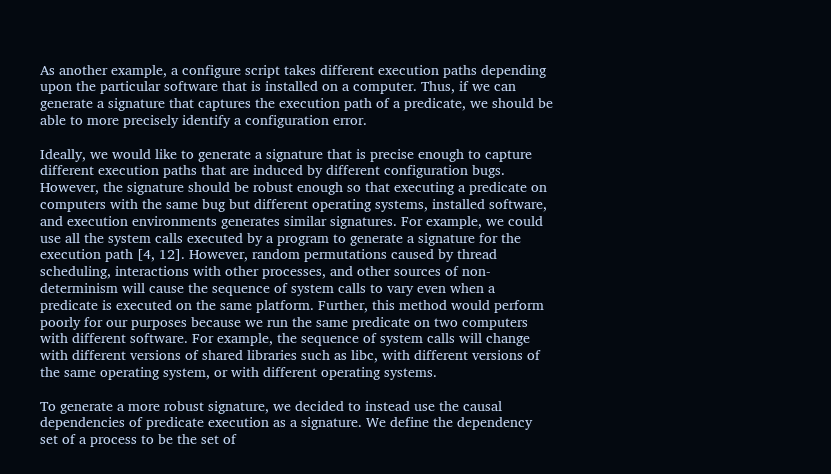As another example, a configure script takes different execution paths depending upon the particular software that is installed on a computer. Thus, if we can generate a signature that captures the execution path of a predicate, we should be able to more precisely identify a configuration error.

Ideally, we would like to generate a signature that is precise enough to capture different execution paths that are induced by different configuration bugs. However, the signature should be robust enough so that executing a predicate on computers with the same bug but different operating systems, installed software, and execution environments generates similar signatures. For example, we could use all the system calls executed by a program to generate a signature for the execution path [4, 12]. However, random permutations caused by thread scheduling, interactions with other processes, and other sources of non-determinism will cause the sequence of system calls to vary even when a predicate is executed on the same platform. Further, this method would perform poorly for our purposes because we run the same predicate on two computers with different software. For example, the sequence of system calls will change with different versions of shared libraries such as libc, with different versions of the same operating system, or with different operating systems.

To generate a more robust signature, we decided to instead use the causal dependencies of predicate execution as a signature. We define the dependency set of a process to be the set of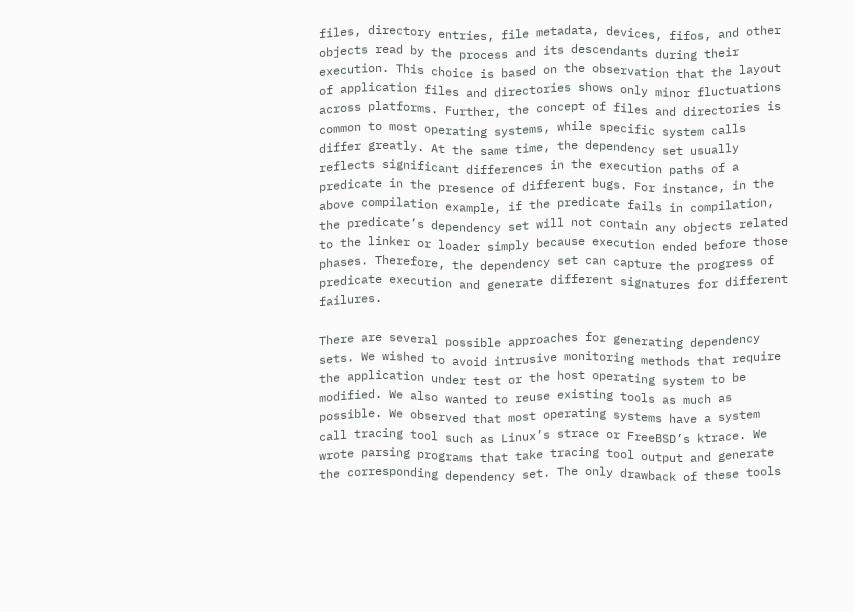files, directory entries, file metadata, devices, fifos, and other objects read by the process and its descendants during their execution. This choice is based on the observation that the layout of application files and directories shows only minor fluctuations across platforms. Further, the concept of files and directories is common to most operating systems, while specific system calls differ greatly. At the same time, the dependency set usually reflects significant differences in the execution paths of a predicate in the presence of different bugs. For instance, in the above compilation example, if the predicate fails in compilation, the predicate’s dependency set will not contain any objects related to the linker or loader simply because execution ended before those phases. Therefore, the dependency set can capture the progress of predicate execution and generate different signatures for different failures.

There are several possible approaches for generating dependency sets. We wished to avoid intrusive monitoring methods that require the application under test or the host operating system to be modified. We also wanted to reuse existing tools as much as possible. We observed that most operating systems have a system call tracing tool such as Linux’s strace or FreeBSD’s ktrace. We wrote parsing programs that take tracing tool output and generate the corresponding dependency set. The only drawback of these tools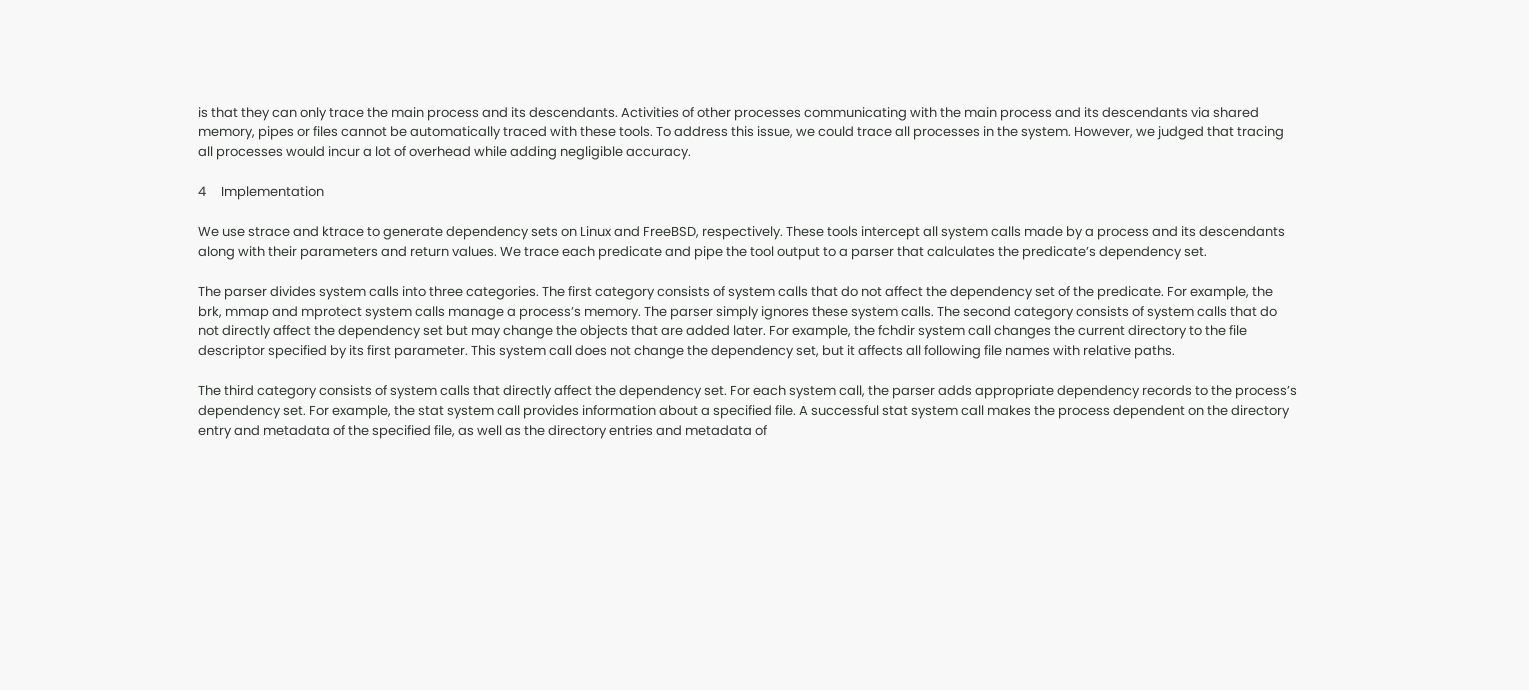is that they can only trace the main process and its descendants. Activities of other processes communicating with the main process and its descendants via shared memory, pipes or files cannot be automatically traced with these tools. To address this issue, we could trace all processes in the system. However, we judged that tracing all processes would incur a lot of overhead while adding negligible accuracy.

4     Implementation

We use strace and ktrace to generate dependency sets on Linux and FreeBSD, respectively. These tools intercept all system calls made by a process and its descendants along with their parameters and return values. We trace each predicate and pipe the tool output to a parser that calculates the predicate’s dependency set.

The parser divides system calls into three categories. The first category consists of system calls that do not affect the dependency set of the predicate. For example, the brk, mmap and mprotect system calls manage a process’s memory. The parser simply ignores these system calls. The second category consists of system calls that do not directly affect the dependency set but may change the objects that are added later. For example, the fchdir system call changes the current directory to the file descriptor specified by its first parameter. This system call does not change the dependency set, but it affects all following file names with relative paths.

The third category consists of system calls that directly affect the dependency set. For each system call, the parser adds appropriate dependency records to the process’s dependency set. For example, the stat system call provides information about a specified file. A successful stat system call makes the process dependent on the directory entry and metadata of the specified file, as well as the directory entries and metadata of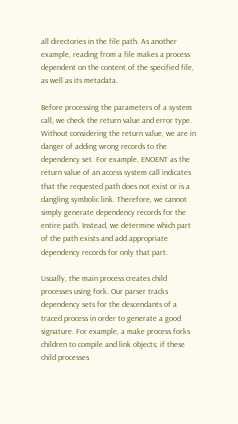all directories in the file path. As another example, reading from a file makes a process dependent on the content of the specified file, as well as its metadata.

Before processing the parameters of a system call, we check the return value and error type. Without considering the return value, we are in danger of adding wrong records to the dependency set. For example, ENOENT as the return value of an access system call indicates that the requested path does not exist or is a dangling symbolic link. Therefore, we cannot simply generate dependency records for the entire path. Instead, we determine which part of the path exists and add appropriate dependency records for only that part.

Usually, the main process creates child processes using fork. Our parser tracks dependency sets for the descendants of a traced process in order to generate a good signature. For example, a make process forks children to compile and link objects; if these child processes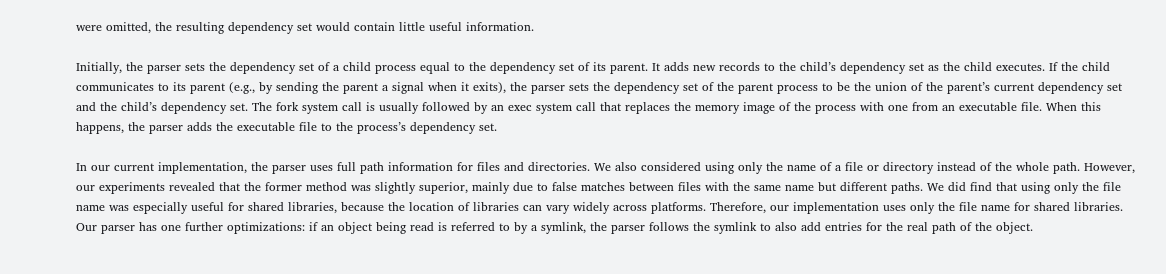were omitted, the resulting dependency set would contain little useful information.

Initially, the parser sets the dependency set of a child process equal to the dependency set of its parent. It adds new records to the child’s dependency set as the child executes. If the child communicates to its parent (e.g., by sending the parent a signal when it exits), the parser sets the dependency set of the parent process to be the union of the parent’s current dependency set and the child’s dependency set. The fork system call is usually followed by an exec system call that replaces the memory image of the process with one from an executable file. When this happens, the parser adds the executable file to the process’s dependency set.

In our current implementation, the parser uses full path information for files and directories. We also considered using only the name of a file or directory instead of the whole path. However, our experiments revealed that the former method was slightly superior, mainly due to false matches between files with the same name but different paths. We did find that using only the file name was especially useful for shared libraries, because the location of libraries can vary widely across platforms. Therefore, our implementation uses only the file name for shared libraries. Our parser has one further optimizations: if an object being read is referred to by a symlink, the parser follows the symlink to also add entries for the real path of the object.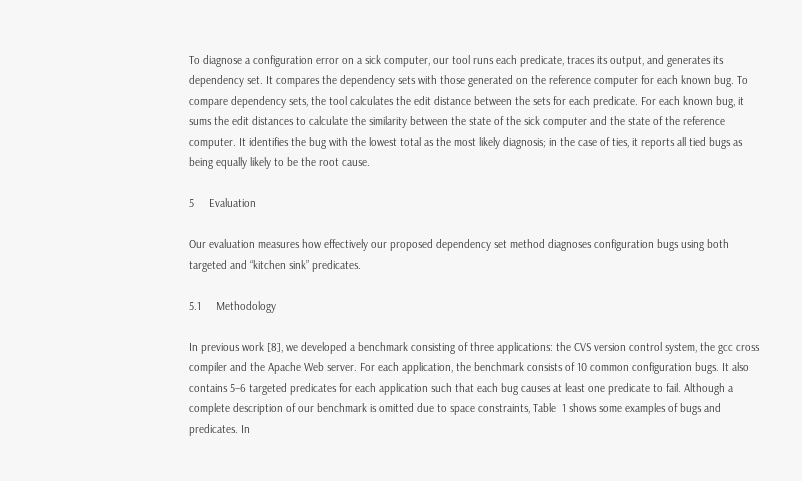To diagnose a configuration error on a sick computer, our tool runs each predicate, traces its output, and generates its dependency set. It compares the dependency sets with those generated on the reference computer for each known bug. To compare dependency sets, the tool calculates the edit distance between the sets for each predicate. For each known bug, it sums the edit distances to calculate the similarity between the state of the sick computer and the state of the reference computer. It identifies the bug with the lowest total as the most likely diagnosis; in the case of ties, it reports all tied bugs as being equally likely to be the root cause.

5     Evaluation

Our evaluation measures how effectively our proposed dependency set method diagnoses configuration bugs using both targeted and “kitchen sink” predicates.

5.1     Methodology

In previous work [8], we developed a benchmark consisting of three applications: the CVS version control system, the gcc cross compiler and the Apache Web server. For each application, the benchmark consists of 10 common configuration bugs. It also contains 5–6 targeted predicates for each application such that each bug causes at least one predicate to fail. Although a complete description of our benchmark is omitted due to space constraints, Table  1 shows some examples of bugs and predicates. In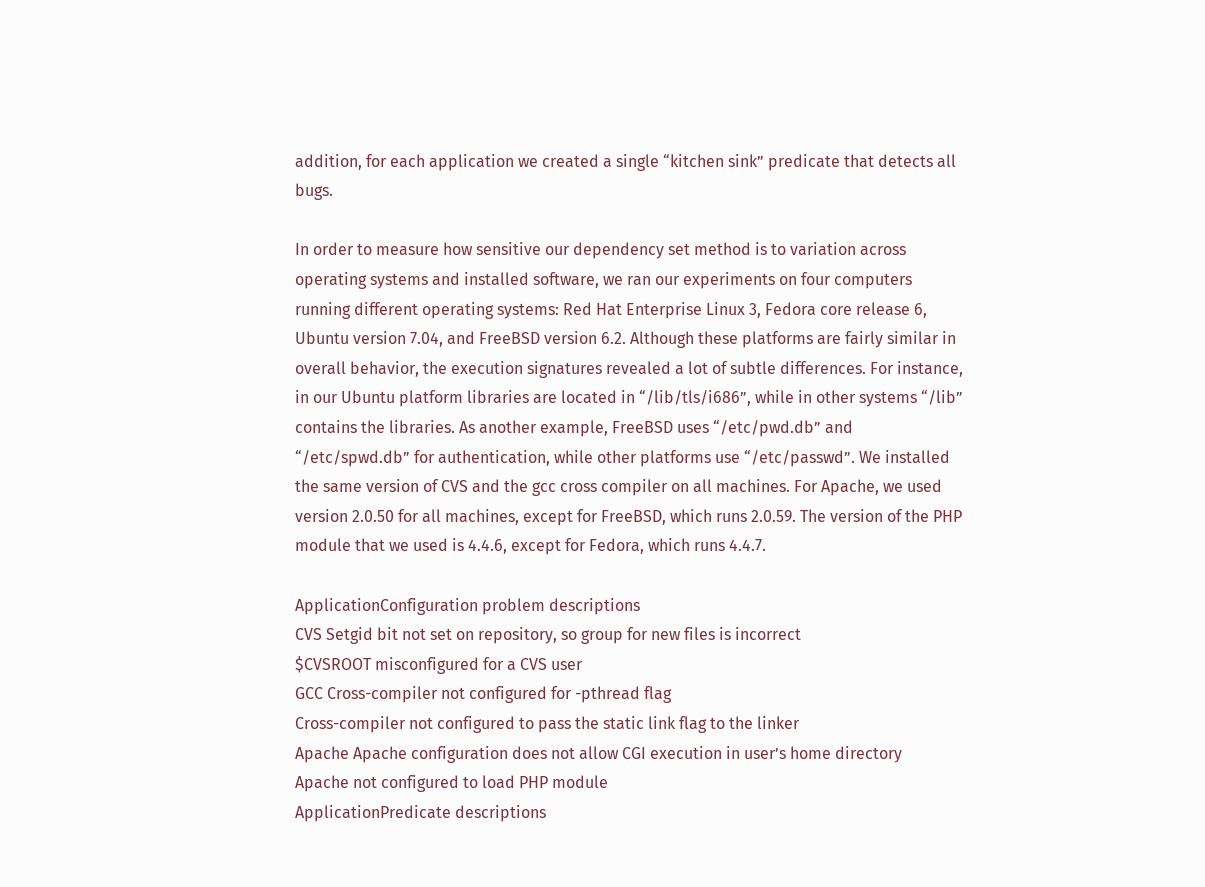addition, for each application we created a single “kitchen sink” predicate that detects all bugs.

In order to measure how sensitive our dependency set method is to variation across operating systems and installed software, we ran our experiments on four computers running different operating systems: Red Hat Enterprise Linux 3, Fedora core release 6, Ubuntu version 7.04, and FreeBSD version 6.2. Although these platforms are fairly similar in overall behavior, the execution signatures revealed a lot of subtle differences. For instance, in our Ubuntu platform libraries are located in “/lib/tls/i686”, while in other systems “/lib” contains the libraries. As another example, FreeBSD uses “/etc/pwd.db” and “/etc/spwd.db” for authentication, while other platforms use “/etc/passwd”. We installed the same version of CVS and the gcc cross compiler on all machines. For Apache, we used version 2.0.50 for all machines, except for FreeBSD, which runs 2.0.59. The version of the PHP module that we used is 4.4.6, except for Fedora, which runs 4.4.7.

ApplicationConfiguration problem descriptions
CVS Setgid bit not set on repository, so group for new files is incorrect
$CVSROOT misconfigured for a CVS user
GCC Cross-compiler not configured for -pthread flag
Cross-compiler not configured to pass the static link flag to the linker
Apache Apache configuration does not allow CGI execution in user’s home directory
Apache not configured to load PHP module
ApplicationPredicate descriptions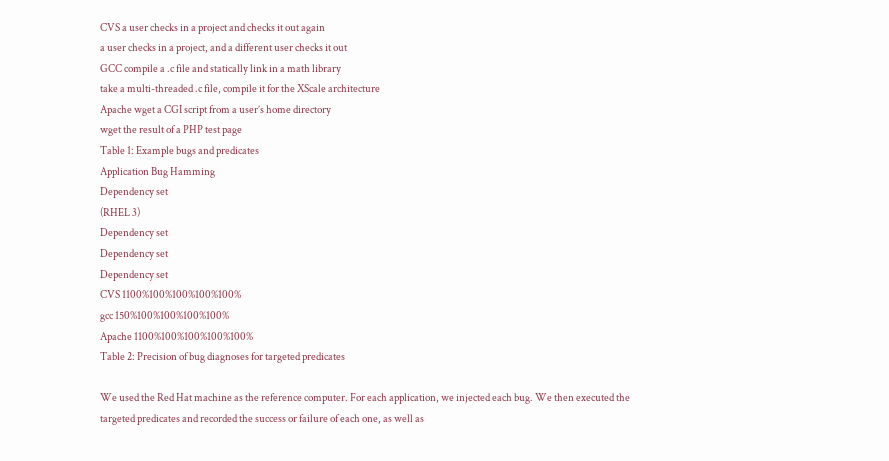CVS a user checks in a project and checks it out again
a user checks in a project, and a different user checks it out
GCC compile a .c file and statically link in a math library
take a multi-threaded .c file, compile it for the XScale architecture
Apache wget a CGI script from a user’s home directory
wget the result of a PHP test page
Table 1: Example bugs and predicates
Application Bug Hamming
Dependency set
(RHEL 3)
Dependency set
Dependency set
Dependency set
CVS 1100%100%100%100%100%
gcc 150%100%100%100%100%
Apache 1100%100%100%100%100%
Table 2: Precision of bug diagnoses for targeted predicates

We used the Red Hat machine as the reference computer. For each application, we injected each bug. We then executed the targeted predicates and recorded the success or failure of each one, as well as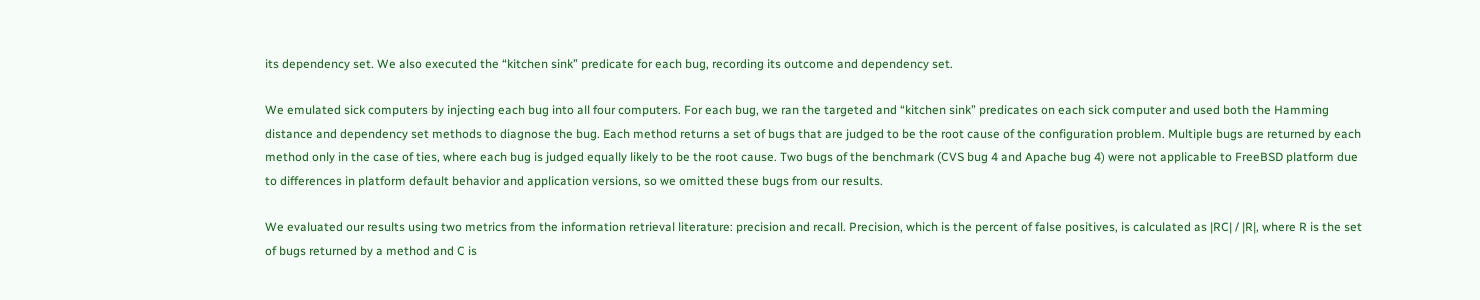its dependency set. We also executed the “kitchen sink” predicate for each bug, recording its outcome and dependency set.

We emulated sick computers by injecting each bug into all four computers. For each bug, we ran the targeted and “kitchen sink” predicates on each sick computer and used both the Hamming distance and dependency set methods to diagnose the bug. Each method returns a set of bugs that are judged to be the root cause of the configuration problem. Multiple bugs are returned by each method only in the case of ties, where each bug is judged equally likely to be the root cause. Two bugs of the benchmark (CVS bug 4 and Apache bug 4) were not applicable to FreeBSD platform due to differences in platform default behavior and application versions, so we omitted these bugs from our results.

We evaluated our results using two metrics from the information retrieval literature: precision and recall. Precision, which is the percent of false positives, is calculated as |RC| / |R|, where R is the set of bugs returned by a method and C is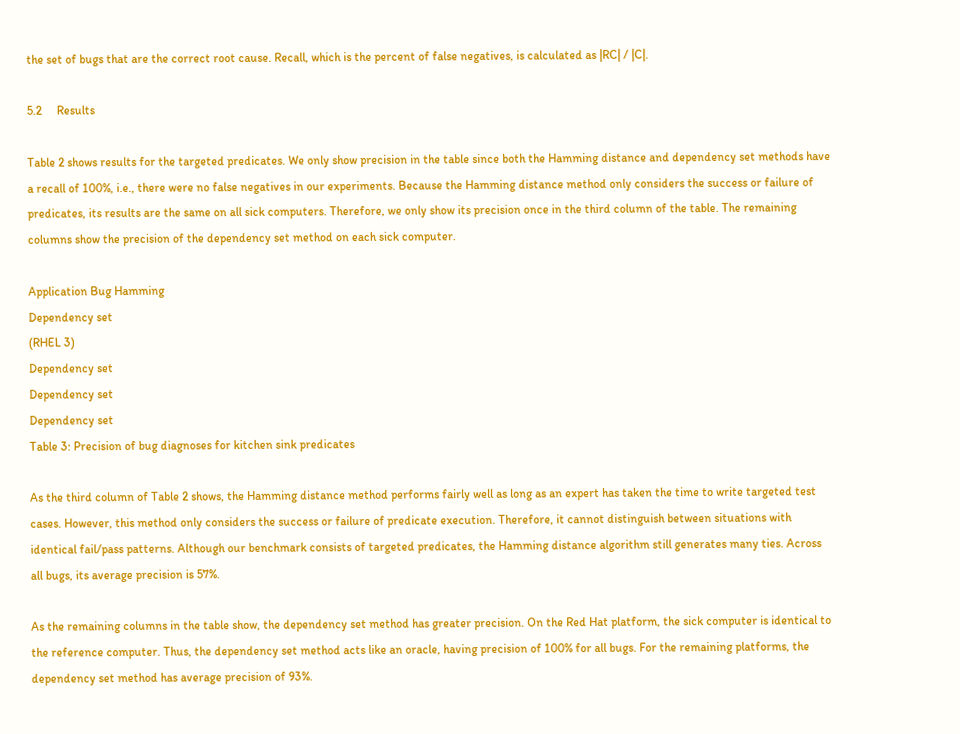the set of bugs that are the correct root cause. Recall, which is the percent of false negatives, is calculated as |RC| / |C|.

5.2     Results

Table 2 shows results for the targeted predicates. We only show precision in the table since both the Hamming distance and dependency set methods have a recall of 100%, i.e., there were no false negatives in our experiments. Because the Hamming distance method only considers the success or failure of predicates, its results are the same on all sick computers. Therefore, we only show its precision once in the third column of the table. The remaining columns show the precision of the dependency set method on each sick computer.

Application Bug Hamming
Dependency set
(RHEL 3)
Dependency set
Dependency set
Dependency set
Table 3: Precision of bug diagnoses for kitchen sink predicates

As the third column of Table 2 shows, the Hamming distance method performs fairly well as long as an expert has taken the time to write targeted test cases. However, this method only considers the success or failure of predicate execution. Therefore, it cannot distinguish between situations with identical fail/pass patterns. Although our benchmark consists of targeted predicates, the Hamming distance algorithm still generates many ties. Across all bugs, its average precision is 57%.

As the remaining columns in the table show, the dependency set method has greater precision. On the Red Hat platform, the sick computer is identical to the reference computer. Thus, the dependency set method acts like an oracle, having precision of 100% for all bugs. For the remaining platforms, the dependency set method has average precision of 93%.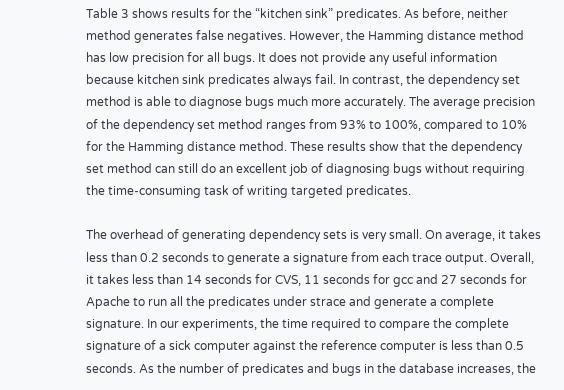Table 3 shows results for the “kitchen sink” predicates. As before, neither method generates false negatives. However, the Hamming distance method has low precision for all bugs. It does not provide any useful information because kitchen sink predicates always fail. In contrast, the dependency set method is able to diagnose bugs much more accurately. The average precision of the dependency set method ranges from 93% to 100%, compared to 10% for the Hamming distance method. These results show that the dependency set method can still do an excellent job of diagnosing bugs without requiring the time-consuming task of writing targeted predicates.

The overhead of generating dependency sets is very small. On average, it takes less than 0.2 seconds to generate a signature from each trace output. Overall, it takes less than 14 seconds for CVS, 11 seconds for gcc and 27 seconds for Apache to run all the predicates under strace and generate a complete signature. In our experiments, the time required to compare the complete signature of a sick computer against the reference computer is less than 0.5 seconds. As the number of predicates and bugs in the database increases, the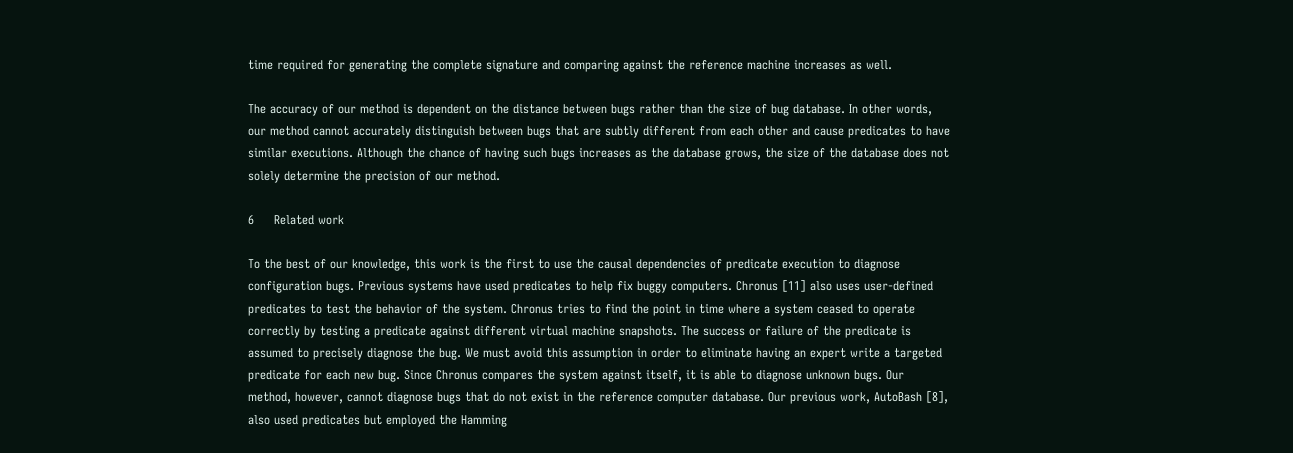time required for generating the complete signature and comparing against the reference machine increases as well.

The accuracy of our method is dependent on the distance between bugs rather than the size of bug database. In other words, our method cannot accurately distinguish between bugs that are subtly different from each other and cause predicates to have similar executions. Although the chance of having such bugs increases as the database grows, the size of the database does not solely determine the precision of our method.

6     Related work

To the best of our knowledge, this work is the first to use the causal dependencies of predicate execution to diagnose configuration bugs. Previous systems have used predicates to help fix buggy computers. Chronus [11] also uses user-defined predicates to test the behavior of the system. Chronus tries to find the point in time where a system ceased to operate correctly by testing a predicate against different virtual machine snapshots. The success or failure of the predicate is assumed to precisely diagnose the bug. We must avoid this assumption in order to eliminate having an expert write a targeted predicate for each new bug. Since Chronus compares the system against itself, it is able to diagnose unknown bugs. Our method, however, cannot diagnose bugs that do not exist in the reference computer database. Our previous work, AutoBash [8], also used predicates but employed the Hamming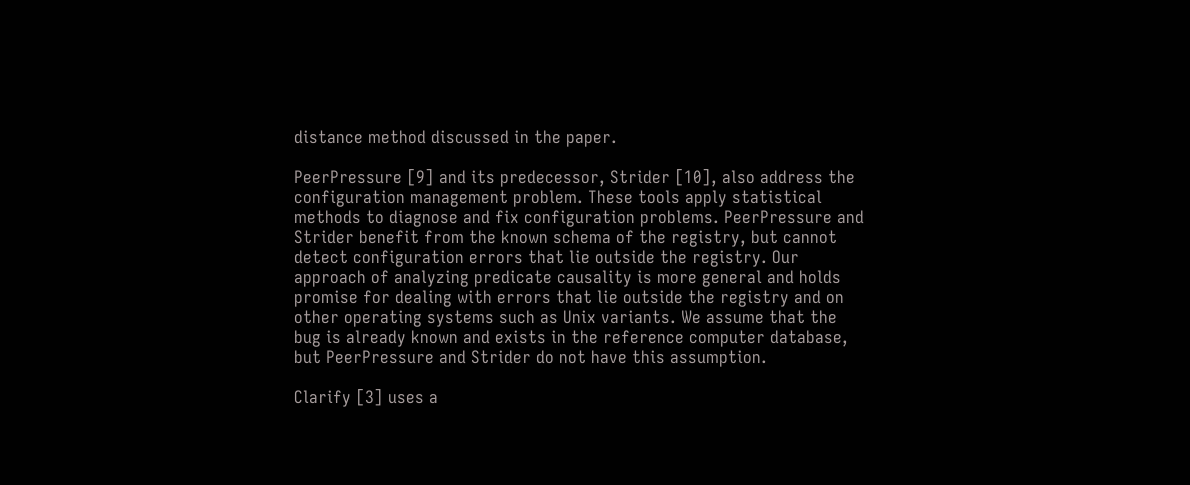distance method discussed in the paper.

PeerPressure [9] and its predecessor, Strider [10], also address the configuration management problem. These tools apply statistical methods to diagnose and fix configuration problems. PeerPressure and Strider benefit from the known schema of the registry, but cannot detect configuration errors that lie outside the registry. Our approach of analyzing predicate causality is more general and holds promise for dealing with errors that lie outside the registry and on other operating systems such as Unix variants. We assume that the bug is already known and exists in the reference computer database, but PeerPressure and Strider do not have this assumption.

Clarify [3] uses a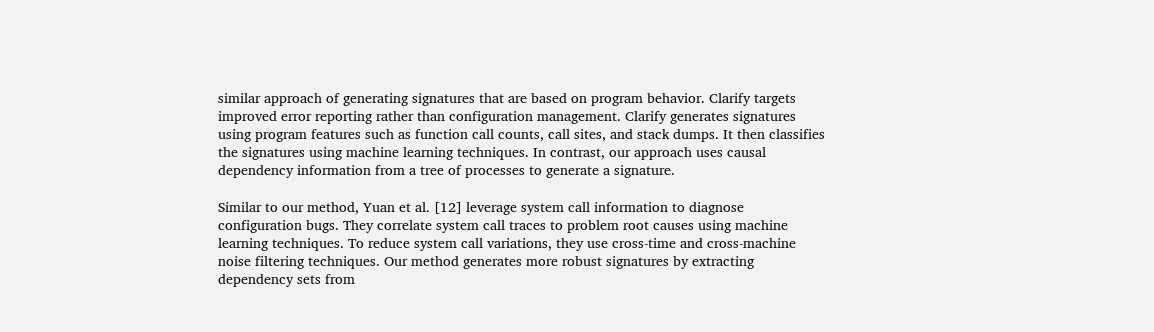similar approach of generating signatures that are based on program behavior. Clarify targets improved error reporting rather than configuration management. Clarify generates signatures using program features such as function call counts, call sites, and stack dumps. It then classifies the signatures using machine learning techniques. In contrast, our approach uses causal dependency information from a tree of processes to generate a signature.

Similar to our method, Yuan et al. [12] leverage system call information to diagnose configuration bugs. They correlate system call traces to problem root causes using machine learning techniques. To reduce system call variations, they use cross-time and cross-machine noise filtering techniques. Our method generates more robust signatures by extracting dependency sets from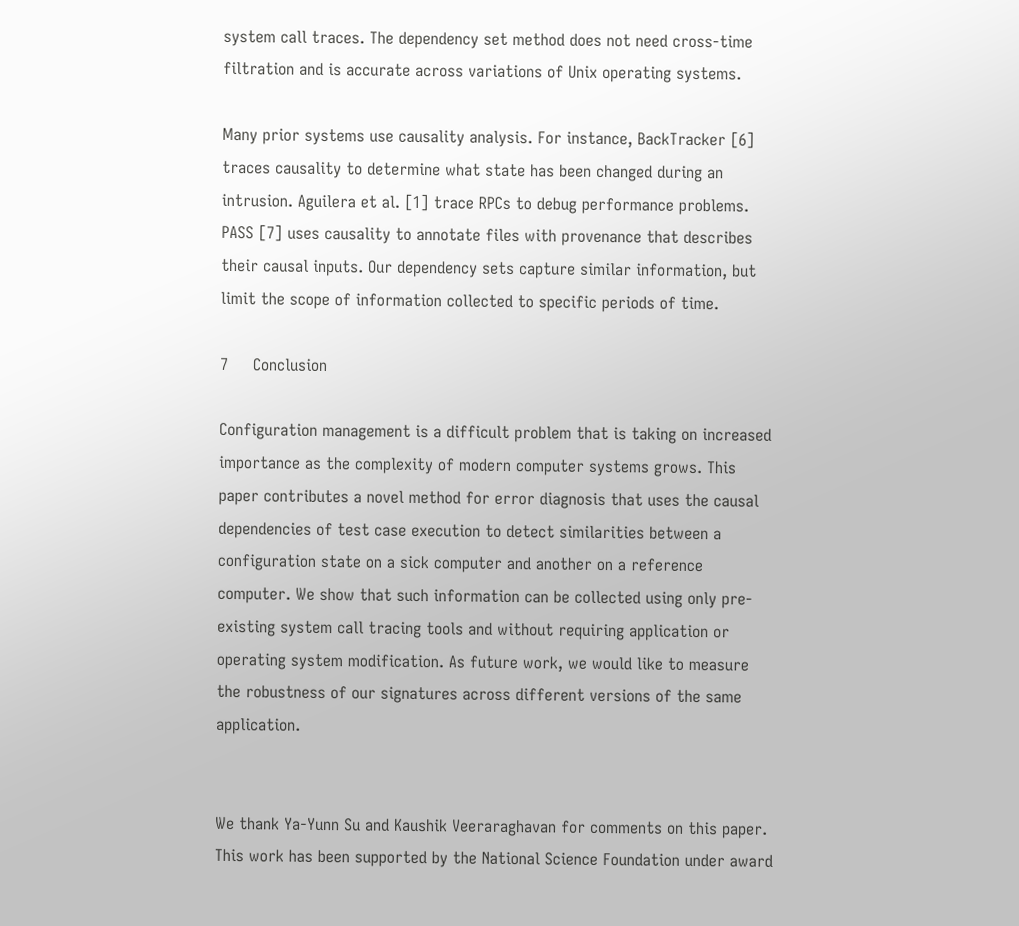system call traces. The dependency set method does not need cross-time filtration and is accurate across variations of Unix operating systems.

Many prior systems use causality analysis. For instance, BackTracker [6] traces causality to determine what state has been changed during an intrusion. Aguilera et al. [1] trace RPCs to debug performance problems. PASS [7] uses causality to annotate files with provenance that describes their causal inputs. Our dependency sets capture similar information, but limit the scope of information collected to specific periods of time.

7     Conclusion

Configuration management is a difficult problem that is taking on increased importance as the complexity of modern computer systems grows. This paper contributes a novel method for error diagnosis that uses the causal dependencies of test case execution to detect similarities between a configuration state on a sick computer and another on a reference computer. We show that such information can be collected using only pre-existing system call tracing tools and without requiring application or operating system modification. As future work, we would like to measure the robustness of our signatures across different versions of the same application.


We thank Ya-Yunn Su and Kaushik Veeraraghavan for comments on this paper. This work has been supported by the National Science Foundation under award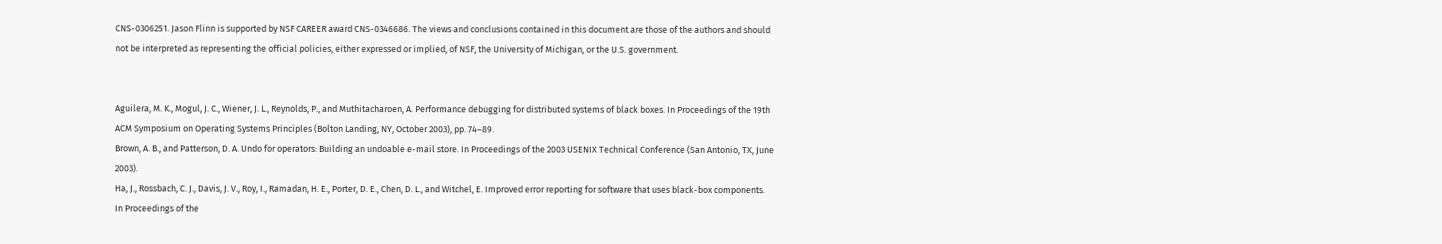CNS-0306251. Jason Flinn is supported by NSF CAREER award CNS-0346686. The views and conclusions contained in this document are those of the authors and should not be interpreted as representing the official policies, either expressed or implied, of NSF, the University of Michigan, or the U.S. government.


Aguilera, M. K., Mogul, J. C., Wiener, J. L., Reynolds, P., and Muthitacharoen, A. Performance debugging for distributed systems of black boxes. In Proceedings of the 19th ACM Symposium on Operating Systems Principles (Bolton Landing, NY, October 2003), pp. 74–89.
Brown, A. B., and Patterson, D. A. Undo for operators: Building an undoable e-mail store. In Proceedings of the 2003 USENIX Technical Conference (San Antonio, TX, June 2003).
Ha, J., Rossbach, C. J., Davis, J. V., Roy, I., Ramadan, H. E., Porter, D. E., Chen, D. L., and Witchel, E. Improved error reporting for software that uses black-box components. In Proceedings of the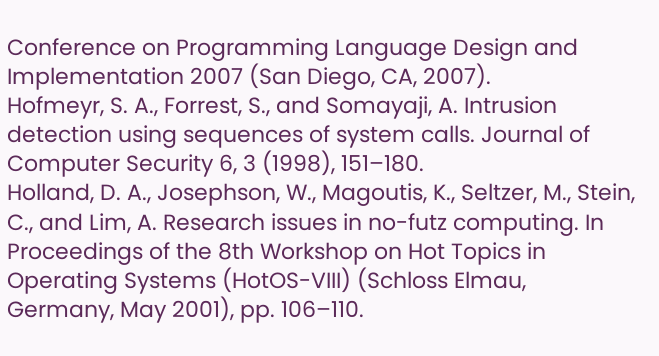Conference on Programming Language Design and Implementation 2007 (San Diego, CA, 2007).
Hofmeyr, S. A., Forrest, S., and Somayaji, A. Intrusion detection using sequences of system calls. Journal of Computer Security 6, 3 (1998), 151–180.
Holland, D. A., Josephson, W., Magoutis, K., Seltzer, M., Stein, C., and Lim, A. Research issues in no-futz computing. In Proceedings of the 8th Workshop on Hot Topics in Operating Systems (HotOS-VIII) (Schloss Elmau, Germany, May 2001), pp. 106–110.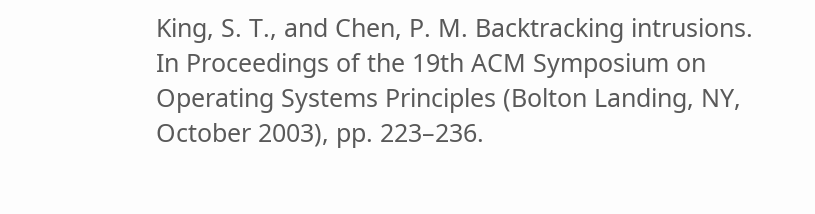King, S. T., and Chen, P. M. Backtracking intrusions. In Proceedings of the 19th ACM Symposium on Operating Systems Principles (Bolton Landing, NY, October 2003), pp. 223–236.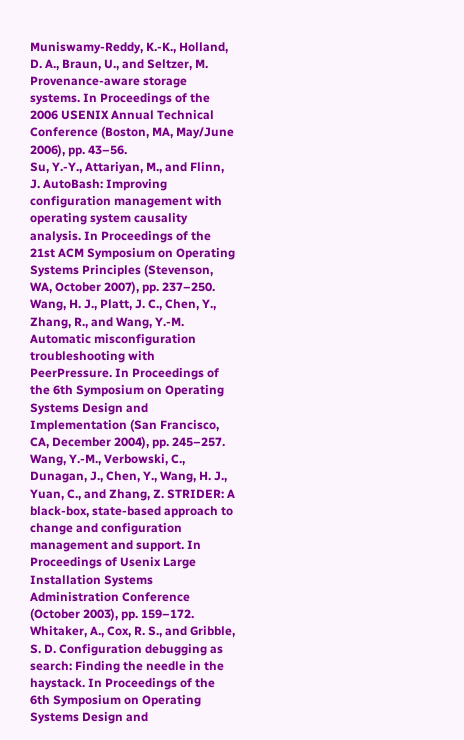Muniswamy-Reddy, K.-K., Holland, D. A., Braun, U., and Seltzer, M. Provenance-aware storage systems. In Proceedings of the 2006 USENIX Annual Technical Conference (Boston, MA, May/June 2006), pp. 43–56.
Su, Y.-Y., Attariyan, M., and Flinn, J. AutoBash: Improving configuration management with operating system causality analysis. In Proceedings of the 21st ACM Symposium on Operating Systems Principles (Stevenson, WA, October 2007), pp. 237–250.
Wang, H. J., Platt, J. C., Chen, Y., Zhang, R., and Wang, Y.-M. Automatic misconfiguration troubleshooting with PeerPressure. In Proceedings of the 6th Symposium on Operating Systems Design and Implementation (San Francisco, CA, December 2004), pp. 245–257.
Wang, Y.-M., Verbowski, C., Dunagan, J., Chen, Y., Wang, H. J., Yuan, C., and Zhang, Z. STRIDER: A black-box, state-based approach to change and configuration management and support. In Proceedings of Usenix Large Installation Systems Administration Conference (October 2003), pp. 159–172.
Whitaker, A., Cox, R. S., and Gribble, S. D. Configuration debugging as search: Finding the needle in the haystack. In Proceedings of the 6th Symposium on Operating Systems Design and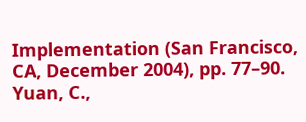Implementation (San Francisco, CA, December 2004), pp. 77–90.
Yuan, C.,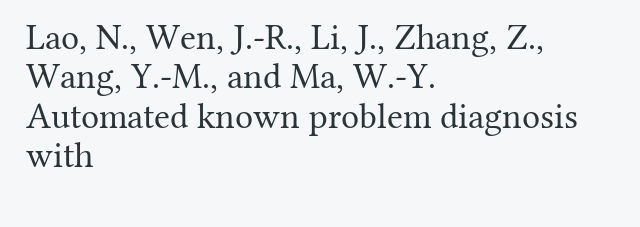Lao, N., Wen, J.-R., Li, J., Zhang, Z., Wang, Y.-M., and Ma, W.-Y. Automated known problem diagnosis with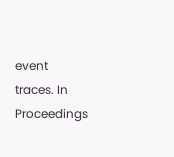event traces. In Proceedings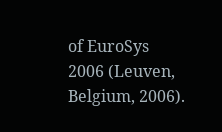of EuroSys 2006 (Leuven, Belgium, 2006).